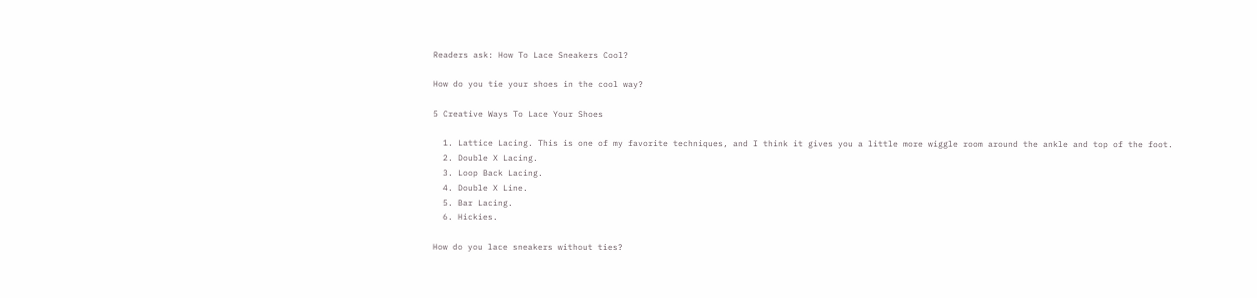Readers ask: How To Lace Sneakers Cool?

How do you tie your shoes in the cool way?

5 Creative Ways To Lace Your Shoes

  1. Lattice Lacing. This is one of my favorite techniques, and I think it gives you a little more wiggle room around the ankle and top of the foot.
  2. Double X Lacing.
  3. Loop Back Lacing.
  4. Double X Line.
  5. Bar Lacing.
  6. Hickies.

How do you lace sneakers without ties?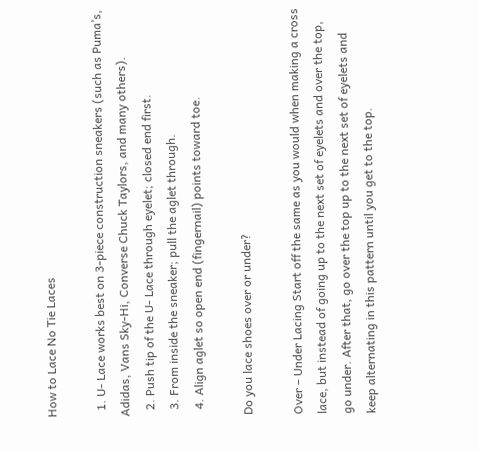How to Lace No Tie Laces

  1. U- Lace works best on 3-piece construction sneakers (such as Puma’s, Adidas, Vans Sky-Hi, Converse Chuck Taylors, and many others).
  2. Push tip of the U- Lace through eyelet; closed end first.
  3. From inside the sneaker; pull the aglet through.
  4. Align aglet so open end (fingernail) points toward toe.

Do you lace shoes over or under?

Over – Under Lacing Start off the same as you would when making a cross lace, but instead of going up to the next set of eyelets and over the top, go under. After that, go over the top up to the next set of eyelets and keep alternating in this pattern until you get to the top.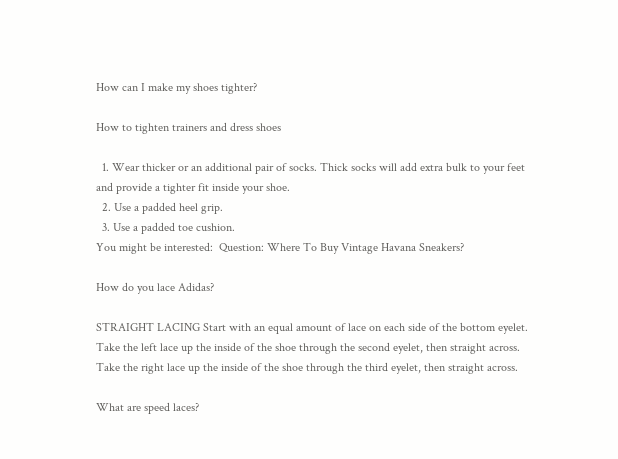How can I make my shoes tighter?

How to tighten trainers and dress shoes

  1. Wear thicker or an additional pair of socks. Thick socks will add extra bulk to your feet and provide a tighter fit inside your shoe.
  2. Use a padded heel grip.
  3. Use a padded toe cushion.
You might be interested:  Question: Where To Buy Vintage Havana Sneakers?

How do you lace Adidas?

STRAIGHT LACING Start with an equal amount of lace on each side of the bottom eyelet. Take the left lace up the inside of the shoe through the second eyelet, then straight across. Take the right lace up the inside of the shoe through the third eyelet, then straight across.

What are speed laces?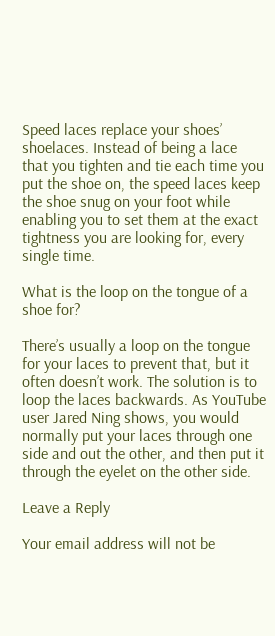Speed laces replace your shoes’ shoelaces. Instead of being a lace that you tighten and tie each time you put the shoe on, the speed laces keep the shoe snug on your foot while enabling you to set them at the exact tightness you are looking for, every single time.

What is the loop on the tongue of a shoe for?

There’s usually a loop on the tongue for your laces to prevent that, but it often doesn’t work. The solution is to loop the laces backwards. As YouTube user Jared Ning shows, you would normally put your laces through one side and out the other, and then put it through the eyelet on the other side.

Leave a Reply

Your email address will not be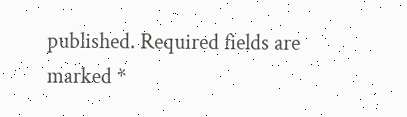published. Required fields are marked *